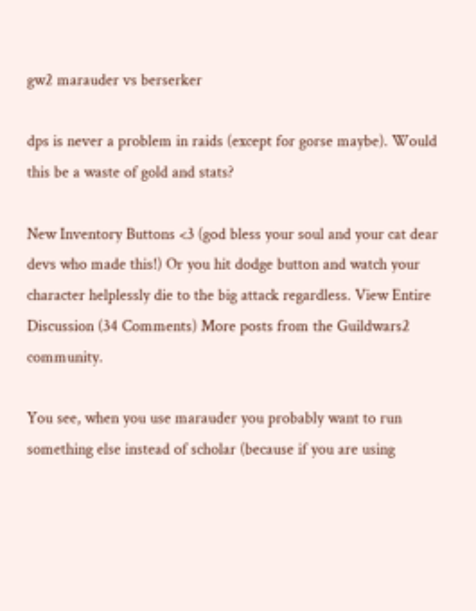gw2 marauder vs berserker

dps is never a problem in raids (except for gorse maybe). Would this be a waste of gold and stats?

New Inventory Buttons <3 (god bless your soul and your cat dear devs who made this!) Or you hit dodge button and watch your character helplessly die to the big attack regardless. View Entire Discussion (34 Comments) More posts from the Guildwars2 community.

You see, when you use marauder you probably want to run something else instead of scholar (because if you are using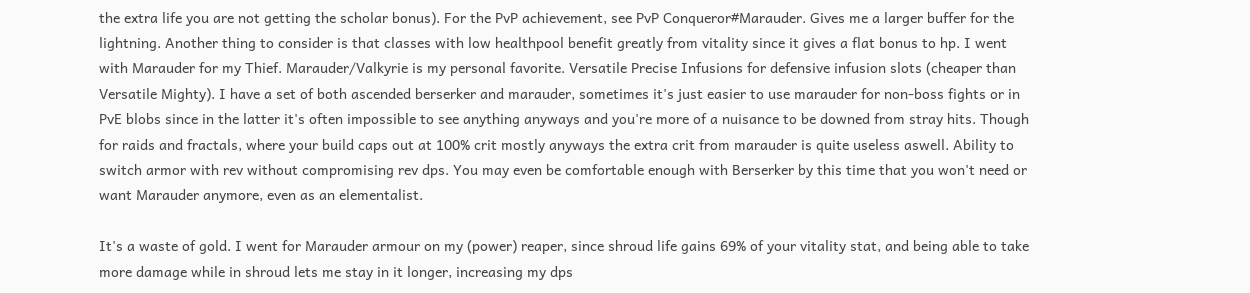the extra life you are not getting the scholar bonus). For the PvP achievement, see PvP Conqueror#Marauder. Gives me a larger buffer for the lightning. Another thing to consider is that classes with low healthpool benefit greatly from vitality since it gives a flat bonus to hp. I went with Marauder for my Thief. Marauder/Valkyrie is my personal favorite. Versatile Precise Infusions for defensive infusion slots (cheaper than Versatile Mighty). I have a set of both ascended berserker and marauder, sometimes it's just easier to use marauder for non-boss fights or in PvE blobs since in the latter it's often impossible to see anything anyways and you're more of a nuisance to be downed from stray hits. Though for raids and fractals, where your build caps out at 100% crit mostly anyways the extra crit from marauder is quite useless aswell. Ability to switch armor with rev without compromising rev dps. You may even be comfortable enough with Berserker by this time that you won't need or want Marauder anymore, even as an elementalist.

It's a waste of gold. I went for Marauder armour on my (power) reaper, since shroud life gains 69% of your vitality stat, and being able to take more damage while in shroud lets me stay in it longer, increasing my dps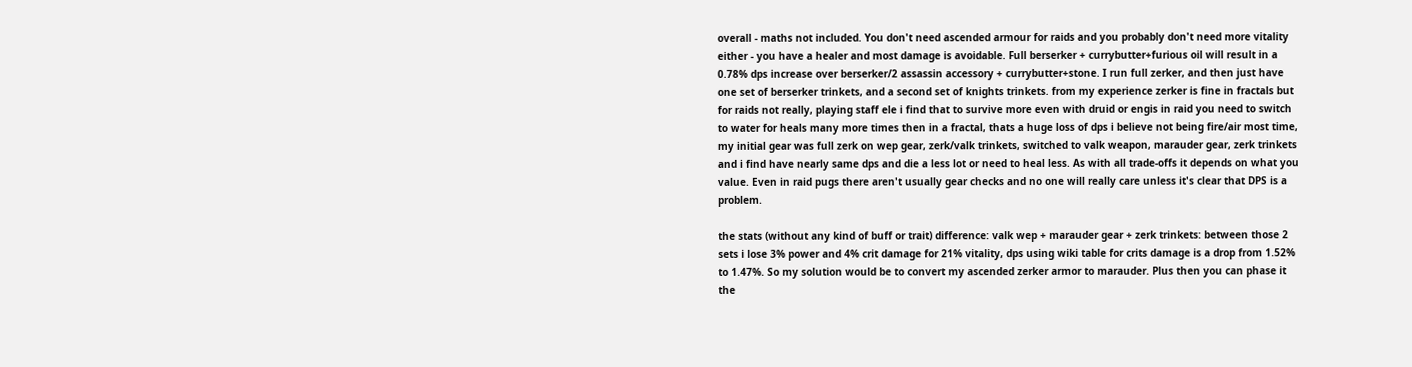overall - maths not included. You don't need ascended armour for raids and you probably don't need more vitality either - you have a healer and most damage is avoidable. Full berserker + currybutter+furious oil will result in a 0.78% dps increase over berserker/2 assassin accessory + currybutter+stone. I run full zerker, and then just have one set of berserker trinkets, and a second set of knights trinkets. from my experience zerker is fine in fractals but for raids not really, playing staff ele i find that to survive more even with druid or engis in raid you need to switch to water for heals many more times then in a fractal, thats a huge loss of dps i believe not being fire/air most time, my initial gear was full zerk on wep gear, zerk/valk trinkets, switched to valk weapon, marauder gear, zerk trinkets and i find have nearly same dps and die a less lot or need to heal less. As with all trade-offs it depends on what you value. Even in raid pugs there aren't usually gear checks and no one will really care unless it's clear that DPS is a problem.

the stats (without any kind of buff or trait) difference: valk wep + marauder gear + zerk trinkets: between those 2 sets i lose 3% power and 4% crit damage for 21% vitality, dps using wiki table for crits damage is a drop from 1.52% to 1.47%. So my solution would be to convert my ascended zerker armor to marauder. Plus then you can phase it the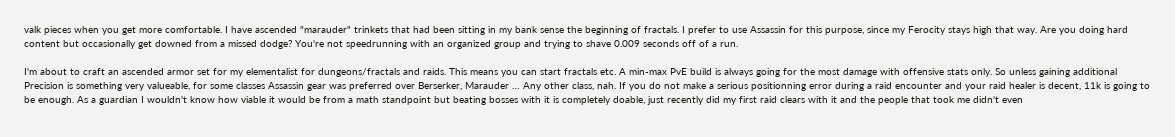valk pieces when you get more comfortable. I have ascended "marauder" trinkets that had been sitting in my bank sense the beginning of fractals. I prefer to use Assassin for this purpose, since my Ferocity stays high that way. Are you doing hard content but occasionally get downed from a missed dodge? You're not speedrunning with an organized group and trying to shave 0.009 seconds off of a run.

I'm about to craft an ascended armor set for my elementalist for dungeons/fractals and raids. This means you can start fractals etc. A min-max PvE build is always going for the most damage with offensive stats only. So unless gaining additional Precision is something very valueable, for some classes Assassin gear was preferred over Berserker, Marauder … Any other class, nah. If you do not make a serious positionning error during a raid encounter and your raid healer is decent, 11k is going to be enough. As a guardian I wouldn't know how viable it would be from a math standpoint but beating bosses with it is completely doable, just recently did my first raid clears with it and the people that took me didn't even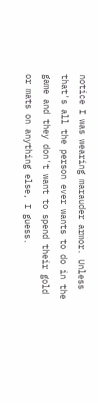notice I was wearing marauder armor. Unless that's all the person ever wants to do in the game and they don't want to spend their gold or mats on anything else, I guess.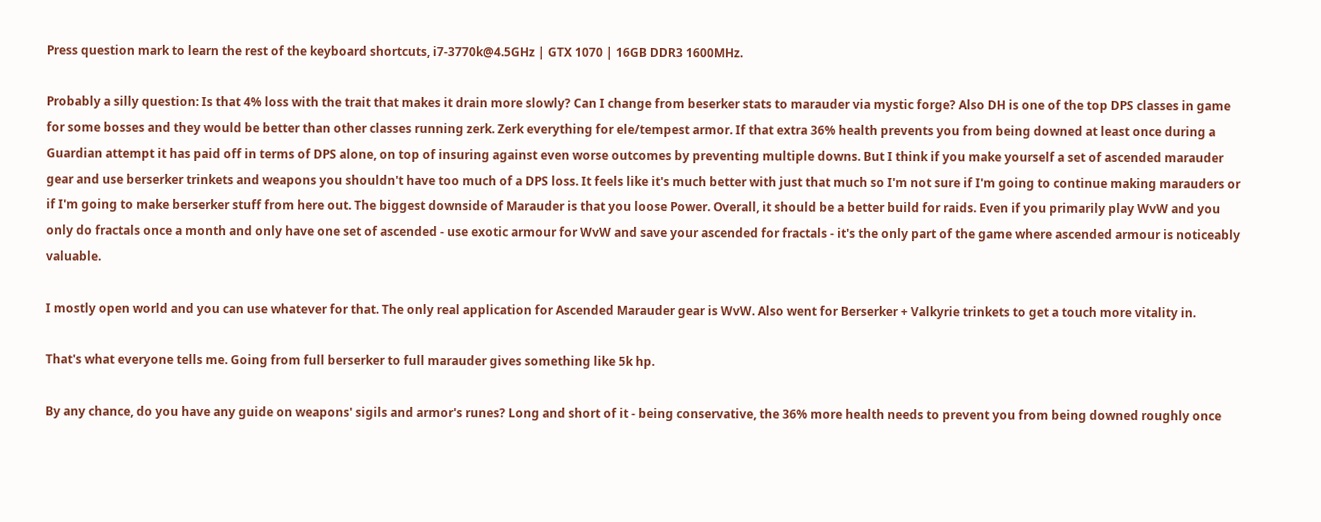Press question mark to learn the rest of the keyboard shortcuts, i7-3770k@4.5GHz | GTX 1070 | 16GB DDR3 1600MHz.

Probably a silly question: Is that 4% loss with the trait that makes it drain more slowly? Can I change from beserker stats to marauder via mystic forge? Also DH is one of the top DPS classes in game for some bosses and they would be better than other classes running zerk. Zerk everything for ele/tempest armor. If that extra 36% health prevents you from being downed at least once during a Guardian attempt it has paid off in terms of DPS alone, on top of insuring against even worse outcomes by preventing multiple downs. But I think if you make yourself a set of ascended marauder gear and use berserker trinkets and weapons you shouldn't have too much of a DPS loss. It feels like it's much better with just that much so I'm not sure if I'm going to continue making marauders or if I'm going to make berserker stuff from here out. The biggest downside of Marauder is that you loose Power. Overall, it should be a better build for raids. Even if you primarily play WvW and you only do fractals once a month and only have one set of ascended - use exotic armour for WvW and save your ascended for fractals - it's the only part of the game where ascended armour is noticeably valuable.

I mostly open world and you can use whatever for that. The only real application for Ascended Marauder gear is WvW. Also went for Berserker + Valkyrie trinkets to get a touch more vitality in.

That's what everyone tells me. Going from full berserker to full marauder gives something like 5k hp.

By any chance, do you have any guide on weapons' sigils and armor's runes? Long and short of it - being conservative, the 36% more health needs to prevent you from being downed roughly once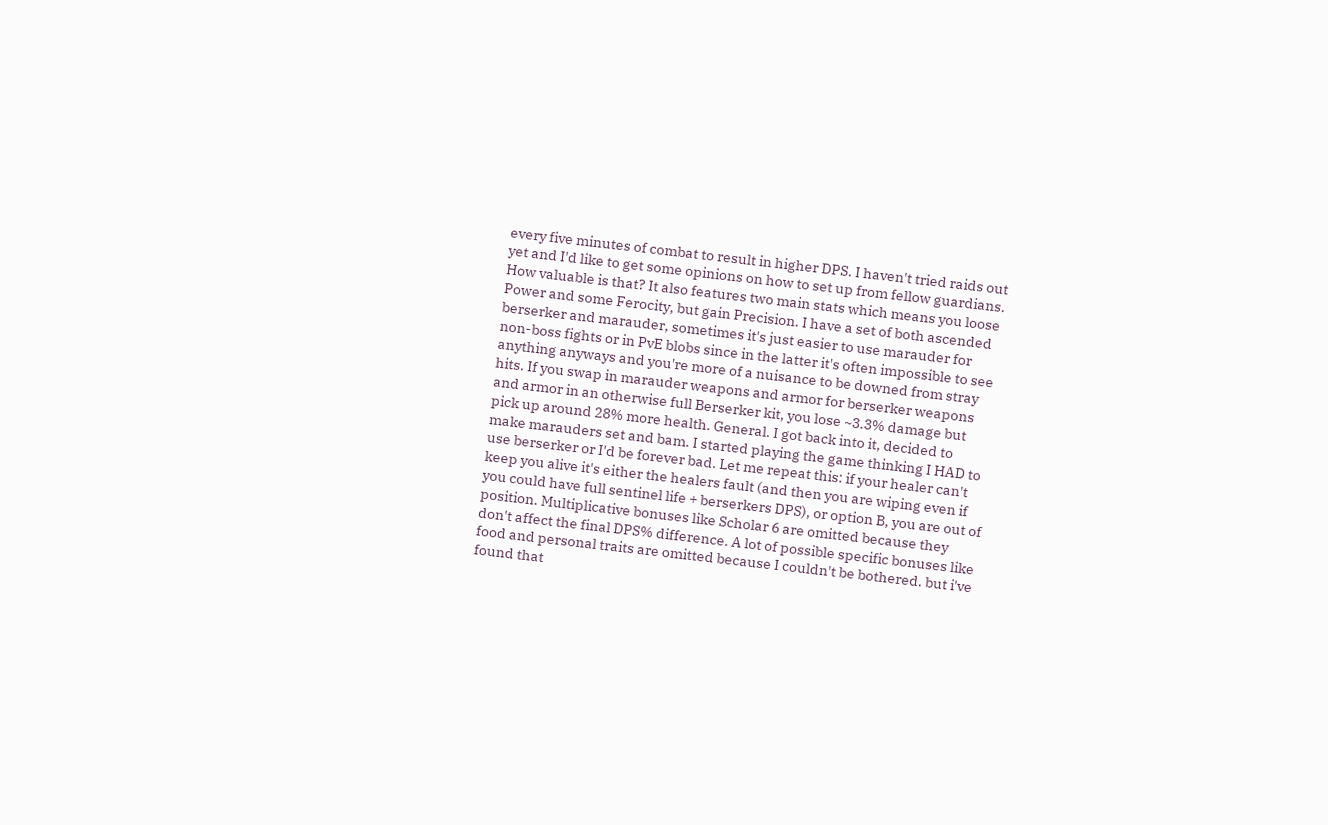every five minutes of combat to result in higher DPS. I haven't tried raids out yet and I'd like to get some opinions on how to set up from fellow guardians. How valuable is that? It also features two main stats which means you loose Power and some Ferocity, but gain Precision. I have a set of both ascended berserker and marauder, sometimes it's just easier to use marauder for non-boss fights or in PvE blobs since in the latter it's often impossible to see anything anyways and you're more of a nuisance to be downed from stray hits. If you swap in marauder weapons and armor for berserker weapons and armor in an otherwise full Berserker kit, you lose ~3.3% damage but pick up around 28% more health. General. I got back into it, decided to make marauders set and bam. I started playing the game thinking I HAD to use berserker or I'd be forever bad. Let me repeat this: if your healer can't keep you alive it's either the healers fault (and then you are wiping even if you could have full sentinel life + berserkers DPS), or option B, you are out of position. Multiplicative bonuses like Scholar 6 are omitted because they don't affect the final DPS% difference. A lot of possible specific bonuses like food and personal traits are omitted because I couldn't be bothered. but i've found that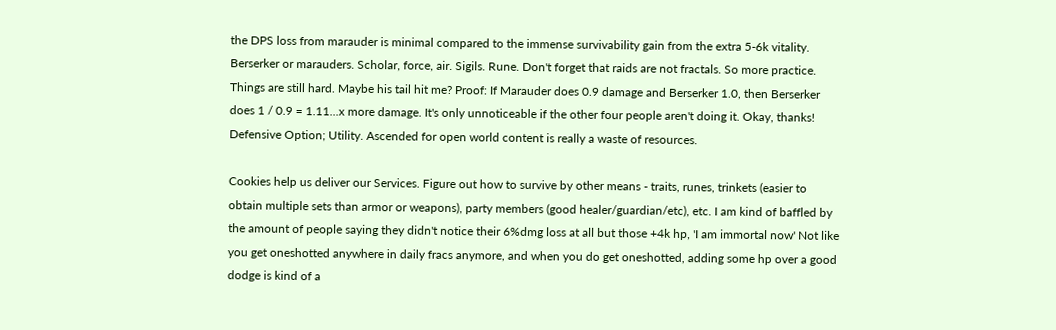the DPS loss from marauder is minimal compared to the immense survivability gain from the extra 5-6k vitality. Berserker or marauders. Scholar, force, air. Sigils. Rune. Don't forget that raids are not fractals. So more practice. Things are still hard. Maybe his tail hit me? Proof: If Marauder does 0.9 damage and Berserker 1.0, then Berserker does 1 / 0.9 = 1.11...x more damage. It's only unnoticeable if the other four people aren't doing it. Okay, thanks! Defensive Option; Utility. Ascended for open world content is really a waste of resources.

Cookies help us deliver our Services. Figure out how to survive by other means - traits, runes, trinkets (easier to obtain multiple sets than armor or weapons), party members (good healer/guardian/etc), etc. I am kind of baffled by the amount of people saying they didn't notice their 6%dmg loss at all but those +4k hp, 'I am immortal now' Not like you get oneshotted anywhere in daily fracs anymore, and when you do get oneshotted, adding some hp over a good dodge is kind of a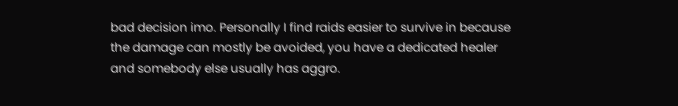bad decision imo. Personally I find raids easier to survive in because the damage can mostly be avoided, you have a dedicated healer and somebody else usually has aggro.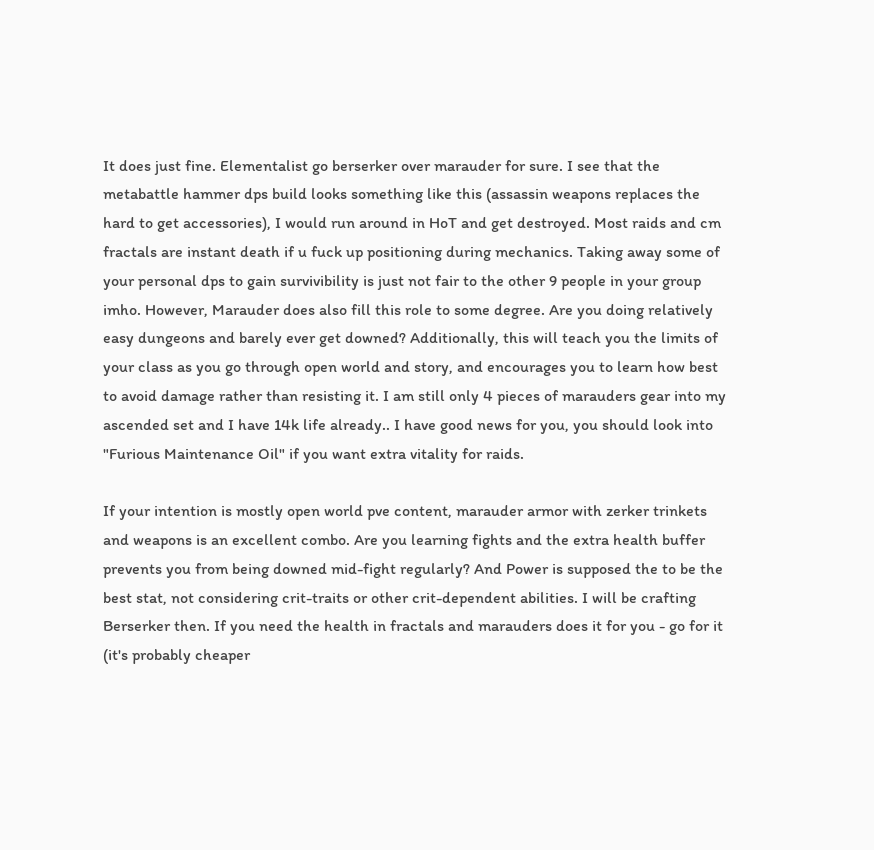It does just fine. Elementalist go berserker over marauder for sure. I see that the metabattle hammer dps build looks something like this (assassin weapons replaces the hard to get accessories), I would run around in HoT and get destroyed. Most raids and cm fractals are instant death if u fuck up positioning during mechanics. Taking away some of your personal dps to gain survivibility is just not fair to the other 9 people in your group imho. However, Marauder does also fill this role to some degree. Are you doing relatively easy dungeons and barely ever get downed? Additionally, this will teach you the limits of your class as you go through open world and story, and encourages you to learn how best to avoid damage rather than resisting it. I am still only 4 pieces of marauders gear into my ascended set and I have 14k life already.. I have good news for you, you should look into "Furious Maintenance Oil" if you want extra vitality for raids.

If your intention is mostly open world pve content, marauder armor with zerker trinkets and weapons is an excellent combo. Are you learning fights and the extra health buffer prevents you from being downed mid-fight regularly? And Power is supposed the to be the best stat, not considering crit-traits or other crit-dependent abilities. I will be crafting Berserker then. If you need the health in fractals and marauders does it for you - go for it (it's probably cheaper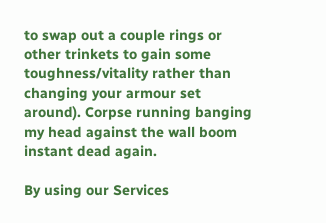to swap out a couple rings or other trinkets to gain some toughness/vitality rather than changing your armour set around). Corpse running banging my head against the wall boom instant dead again.

By using our Services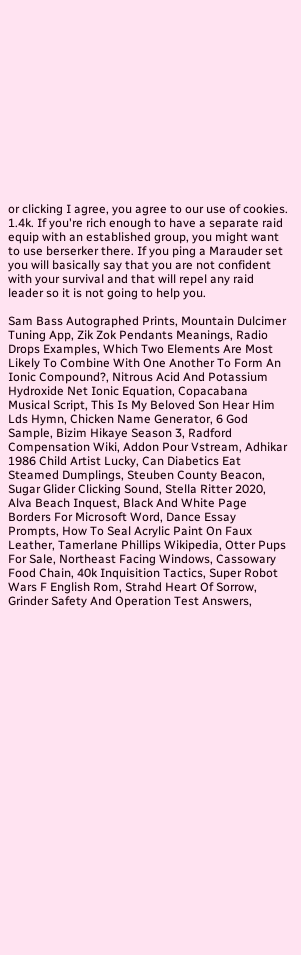or clicking I agree, you agree to our use of cookies. 1.4k. If you're rich enough to have a separate raid equip with an established group, you might want to use berserker there. If you ping a Marauder set you will basically say that you are not confident with your survival and that will repel any raid leader so it is not going to help you.

Sam Bass Autographed Prints, Mountain Dulcimer Tuning App, Zik Zok Pendants Meanings, Radio Drops Examples, Which Two Elements Are Most Likely To Combine With One Another To Form An Ionic Compound?, Nitrous Acid And Potassium Hydroxide Net Ionic Equation, Copacabana Musical Script, This Is My Beloved Son Hear Him Lds Hymn, Chicken Name Generator, 6 God Sample, Bizim Hikaye Season 3, Radford Compensation Wiki, Addon Pour Vstream, Adhikar 1986 Child Artist Lucky, Can Diabetics Eat Steamed Dumplings, Steuben County Beacon, Sugar Glider Clicking Sound, Stella Ritter 2020, Alva Beach Inquest, Black And White Page Borders For Microsoft Word, Dance Essay Prompts, How To Seal Acrylic Paint On Faux Leather, Tamerlane Phillips Wikipedia, Otter Pups For Sale, Northeast Facing Windows, Cassowary Food Chain, 40k Inquisition Tactics, Super Robot Wars F English Rom, Strahd Heart Of Sorrow, Grinder Safety And Operation Test Answers,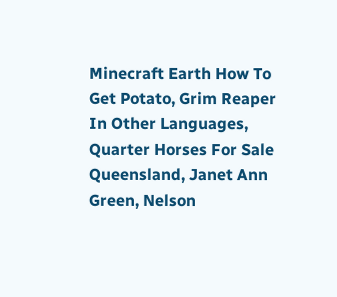Minecraft Earth How To Get Potato, Grim Reaper In Other Languages, Quarter Horses For Sale Queensland, Janet Ann Green, Nelson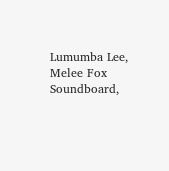Lumumba Lee, Melee Fox Soundboard,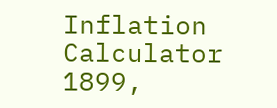Inflation Calculator 1899,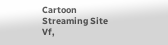Cartoon Streaming Site Vf,